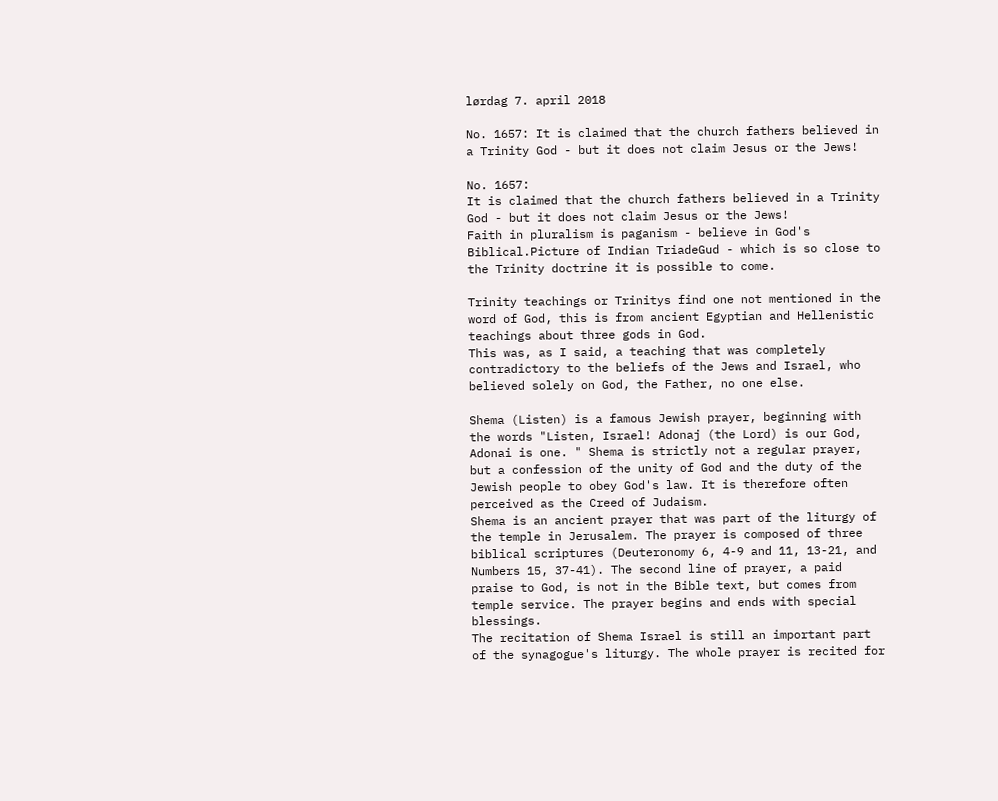lørdag 7. april 2018

No. 1657: It is claimed that the church fathers believed in a Trinity God - but it does not claim Jesus or the Jews!

No. 1657:
It is claimed that the church fathers believed in a Trinity God - but it does not claim Jesus or the Jews!
Faith in pluralism is paganism - believe in God's Biblical.Picture of Indian TriadeGud - which is so close to the Trinity doctrine it is possible to come.

Trinity teachings or Trinitys find one not mentioned in the word of God, this is from ancient Egyptian and Hellenistic teachings about three gods in God.
This was, as I said, a teaching that was completely contradictory to the beliefs of the Jews and Israel, who believed solely on God, the Father, no one else.

Shema (Listen) is a famous Jewish prayer, beginning with the words "Listen, Israel! Adonaj (the Lord) is our God, Adonai is one. " Shema is strictly not a regular prayer, but a confession of the unity of God and the duty of the Jewish people to obey God's law. It is therefore often perceived as the Creed of Judaism.
Shema is an ancient prayer that was part of the liturgy of the temple in Jerusalem. The prayer is composed of three biblical scriptures (Deuteronomy 6, 4-9 and 11, 13-21, and Numbers 15, 37-41). The second line of prayer, a paid praise to God, is not in the Bible text, but comes from temple service. The prayer begins and ends with special blessings.
The recitation of Shema Israel is still an important part of the synagogue's liturgy. The whole prayer is recited for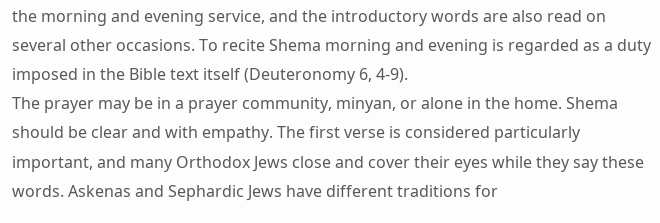the morning and evening service, and the introductory words are also read on several other occasions. To recite Shema morning and evening is regarded as a duty imposed in the Bible text itself (Deuteronomy 6, 4-9).
The prayer may be in a prayer community, minyan, or alone in the home. Shema should be clear and with empathy. The first verse is considered particularly important, and many Orthodox Jews close and cover their eyes while they say these words. Askenas and Sephardic Jews have different traditions for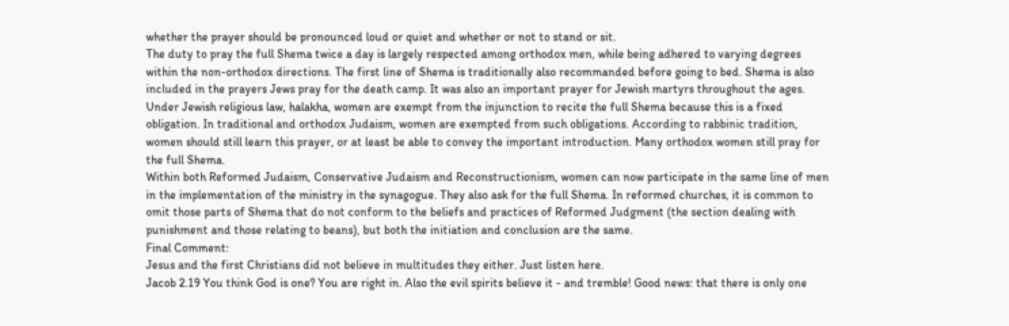whether the prayer should be pronounced loud or quiet and whether or not to stand or sit.
The duty to pray the full Shema twice a day is largely respected among orthodox men, while being adhered to varying degrees within the non-orthodox directions. The first line of Shema is traditionally also recommanded before going to bed. Shema is also included in the prayers Jews pray for the death camp. It was also an important prayer for Jewish martyrs throughout the ages.
Under Jewish religious law, halakha, women are exempt from the injunction to recite the full Shema because this is a fixed obligation. In traditional and orthodox Judaism, women are exempted from such obligations. According to rabbinic tradition, women should still learn this prayer, or at least be able to convey the important introduction. Many orthodox women still pray for the full Shema.
Within both Reformed Judaism, Conservative Judaism and Reconstructionism, women can now participate in the same line of men in the implementation of the ministry in the synagogue. They also ask for the full Shema. In reformed churches, it is common to omit those parts of Shema that do not conform to the beliefs and practices of Reformed Judgment (the section dealing with punishment and those relating to beans), but both the initiation and conclusion are the same.
Final Comment:
Jesus and the first Christians did not believe in multitudes they either. Just listen here.
Jacob 2.19 You think God is one? You are right in. Also the evil spirits believe it - and tremble! Good news: that there is only one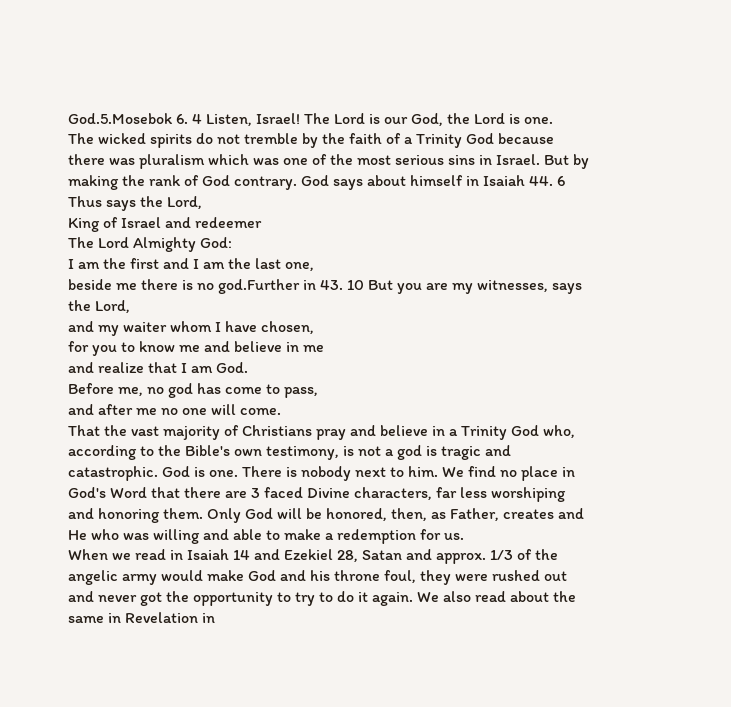God.5.Mosebok 6. 4 Listen, Israel! The Lord is our God, the Lord is one.
The wicked spirits do not tremble by the faith of a Trinity God because there was pluralism which was one of the most serious sins in Israel. But by making the rank of God contrary. God says about himself in Isaiah 44. 6 Thus says the Lord,
King of Israel and redeemer
The Lord Almighty God:
I am the first and I am the last one,
beside me there is no god.Further in 43. 10 But you are my witnesses, says the Lord,
and my waiter whom I have chosen,
for you to know me and believe in me
and realize that I am God.
Before me, no god has come to pass,
and after me no one will come.
That the vast majority of Christians pray and believe in a Trinity God who, according to the Bible's own testimony, is not a god is tragic and catastrophic. God is one. There is nobody next to him. We find no place in God's Word that there are 3 faced Divine characters, far less worshiping and honoring them. Only God will be honored, then, as Father, creates and He who was willing and able to make a redemption for us.
When we read in Isaiah 14 and Ezekiel 28, Satan and approx. 1/3 of the angelic army would make God and his throne foul, they were rushed out and never got the opportunity to try to do it again. We also read about the same in Revelation in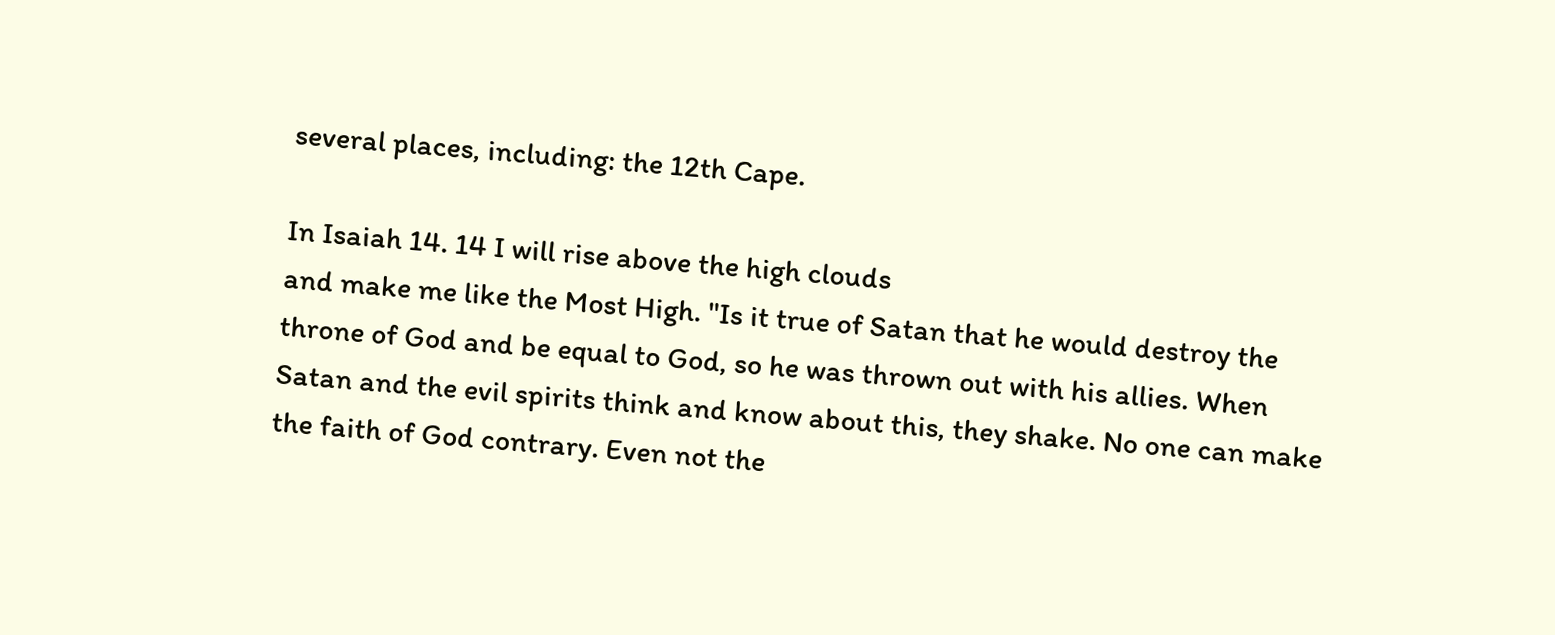several places, including: the 12th Cape.

In Isaiah 14. 14 I will rise above the high clouds
and make me like the Most High. "Is it true of Satan that he would destroy the throne of God and be equal to God, so he was thrown out with his allies. When Satan and the evil spirits think and know about this, they shake. No one can make the faith of God contrary. Even not the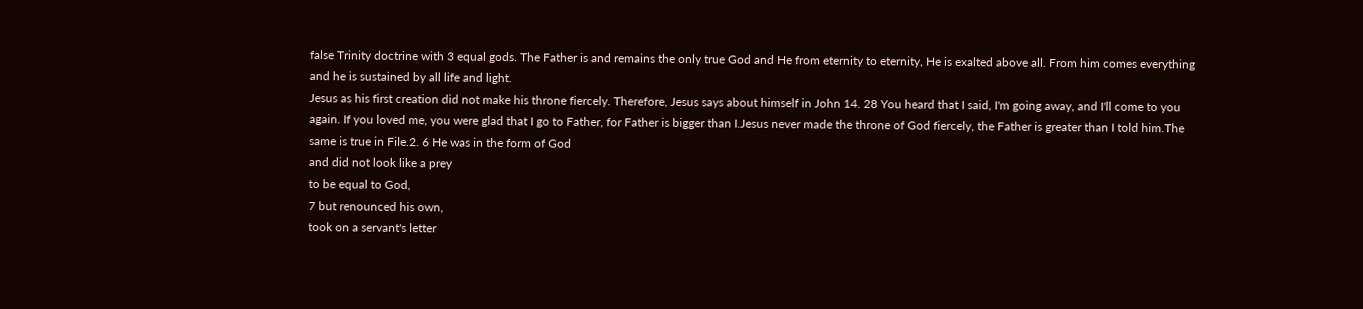false Trinity doctrine with 3 equal gods. The Father is and remains the only true God and He from eternity to eternity, He is exalted above all. From him comes everything and he is sustained by all life and light.
Jesus as his first creation did not make his throne fiercely. Therefore, Jesus says about himself in John 14. 28 You heard that I said, I'm going away, and I'll come to you again. If you loved me, you were glad that I go to Father, for Father is bigger than I.Jesus never made the throne of God fiercely, the Father is greater than I told him.The same is true in File.2. 6 He was in the form of God
and did not look like a prey
to be equal to God,
7 but renounced his own,
took on a servant's letter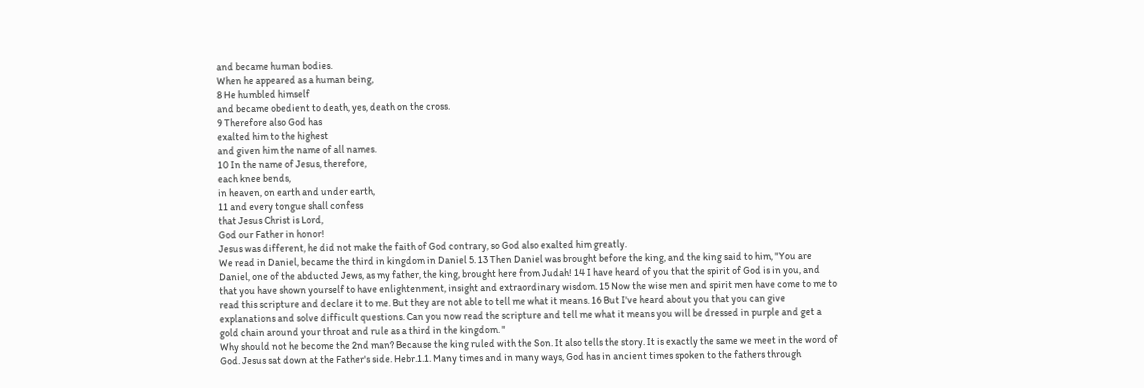and became human bodies.
When he appeared as a human being,
8 He humbled himself
and became obedient to death, yes, death on the cross.
9 Therefore also God has
exalted him to the highest
and given him the name of all names.
10 In the name of Jesus, therefore,
each knee bends,
in heaven, on earth and under earth,
11 and every tongue shall confess
that Jesus Christ is Lord,
God our Father in honor!
Jesus was different, he did not make the faith of God contrary, so God also exalted him greatly.
We read in Daniel, became the third in kingdom in Daniel 5. 13 Then Daniel was brought before the king, and the king said to him, "You are Daniel, one of the abducted Jews, as my father, the king, brought here from Judah! 14 I have heard of you that the spirit of God is in you, and that you have shown yourself to have enlightenment, insight and extraordinary wisdom. 15 Now the wise men and spirit men have come to me to read this scripture and declare it to me. But they are not able to tell me what it means. 16 But I've heard about you that you can give explanations and solve difficult questions. Can you now read the scripture and tell me what it means you will be dressed in purple and get a gold chain around your throat and rule as a third in the kingdom. "
Why should not he become the 2nd man? Because the king ruled with the Son. It also tells the story. It is exactly the same we meet in the word of God. Jesus sat down at the Father's side. Hebr.1.1. Many times and in many ways, God has in ancient times spoken to the fathers through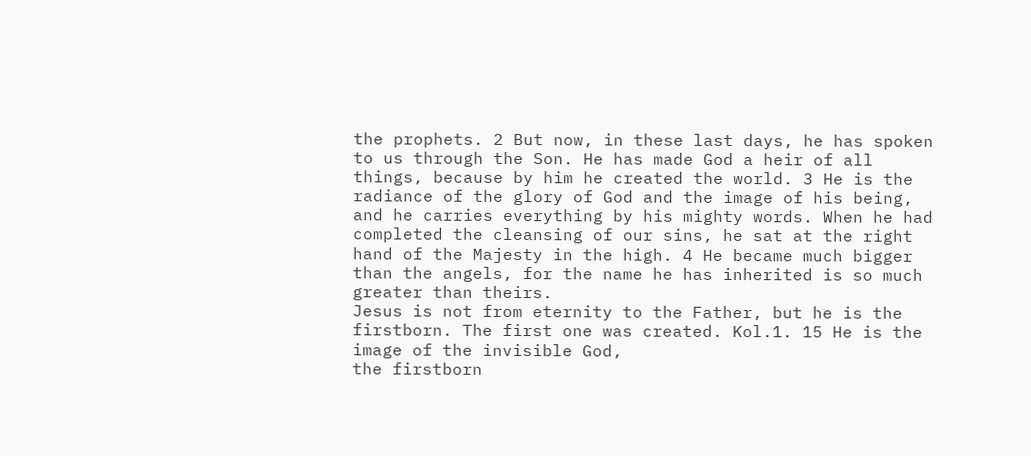the prophets. 2 But now, in these last days, he has spoken to us through the Son. He has made God a heir of all things, because by him he created the world. 3 He is the radiance of the glory of God and the image of his being, and he carries everything by his mighty words. When he had completed the cleansing of our sins, he sat at the right hand of the Majesty in the high. 4 He became much bigger than the angels, for the name he has inherited is so much greater than theirs.
Jesus is not from eternity to the Father, but he is the firstborn. The first one was created. Kol.1. 15 He is the image of the invisible God,
the firstborn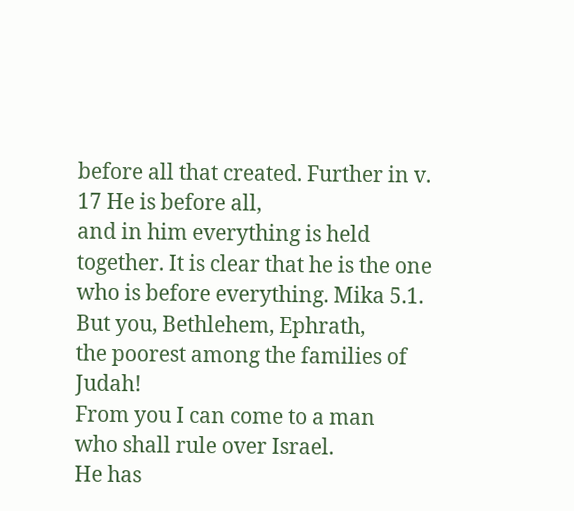before all that created. Further in v.
17 He is before all,
and in him everything is held together. It is clear that he is the one who is before everything. Mika 5.1. But you, Bethlehem, Ephrath,
the poorest among the families of Judah!
From you I can come to a man
who shall rule over Israel.
He has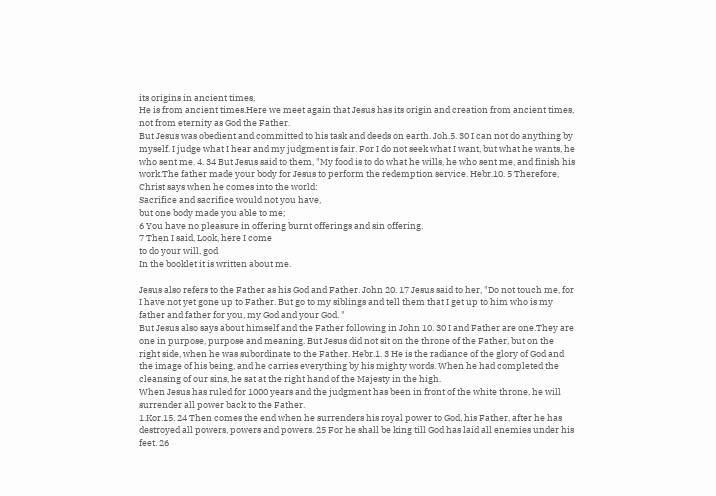its origins in ancient times,
He is from ancient times.Here we meet again that Jesus has its origin and creation from ancient times, not from eternity as God the Father.
But Jesus was obedient and committed to his task and deeds on earth. Joh.5. 30 I can not do anything by myself. I judge what I hear and my judgment is fair. For I do not seek what I want, but what he wants, he who sent me. 4. 34 But Jesus said to them, "My food is to do what he wills, he who sent me, and finish his work.The father made your body for Jesus to perform the redemption service. Hebr.10. 5 Therefore, Christ says when he comes into the world:
Sacrifice and sacrifice would not you have,
but one body made you able to me;
6 You have no pleasure in offering burnt offerings and sin offering.
7 Then I said, Look, here I come
to do your will, god
In the booklet it is written about me.

Jesus also refers to the Father as his God and Father. John 20. 17 Jesus said to her, "Do not touch me, for I have not yet gone up to Father. But go to my siblings and tell them that I get up to him who is my father and father for you, my God and your God. "
But Jesus also says about himself and the Father following in John 10. 30 I and Father are one.They are one in purpose, purpose and meaning. But Jesus did not sit on the throne of the Father, but on the right side, when he was subordinate to the Father. Hebr.1. 3 He is the radiance of the glory of God and the image of his being, and he carries everything by his mighty words. When he had completed the cleansing of our sins, he sat at the right hand of the Majesty in the high.
When Jesus has ruled for 1000 years and the judgment has been in front of the white throne, he will surrender all power back to the Father.
1.Kor.15. 24 Then comes the end when he surrenders his royal power to God, his Father, after he has destroyed all powers, powers and powers. 25 For he shall be king till God has laid all enemies under his feet. 26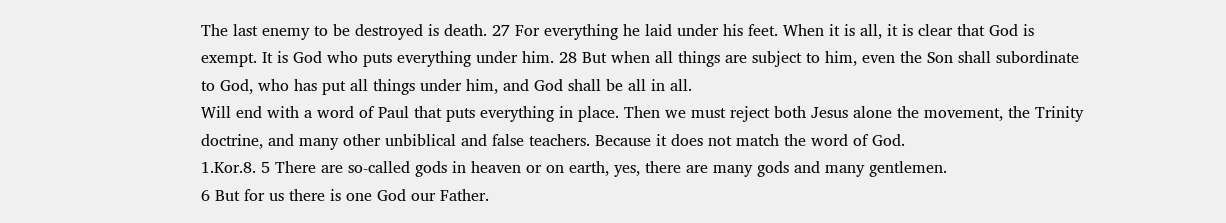The last enemy to be destroyed is death. 27 For everything he laid under his feet. When it is all, it is clear that God is exempt. It is God who puts everything under him. 28 But when all things are subject to him, even the Son shall subordinate to God, who has put all things under him, and God shall be all in all.
Will end with a word of Paul that puts everything in place. Then we must reject both Jesus alone the movement, the Trinity doctrine, and many other unbiblical and false teachers. Because it does not match the word of God.
1.Kor.8. 5 There are so-called gods in heaven or on earth, yes, there are many gods and many gentlemen.
6 But for us there is one God our Father.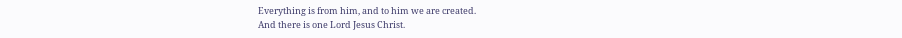Everything is from him, and to him we are created.
And there is one Lord Jesus Christ.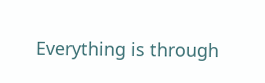Everything is through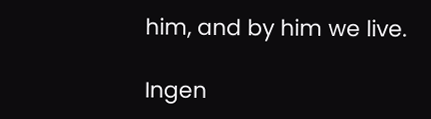him, and by him we live.

Ingen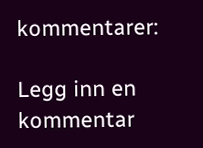kommentarer:

Legg inn en kommentar